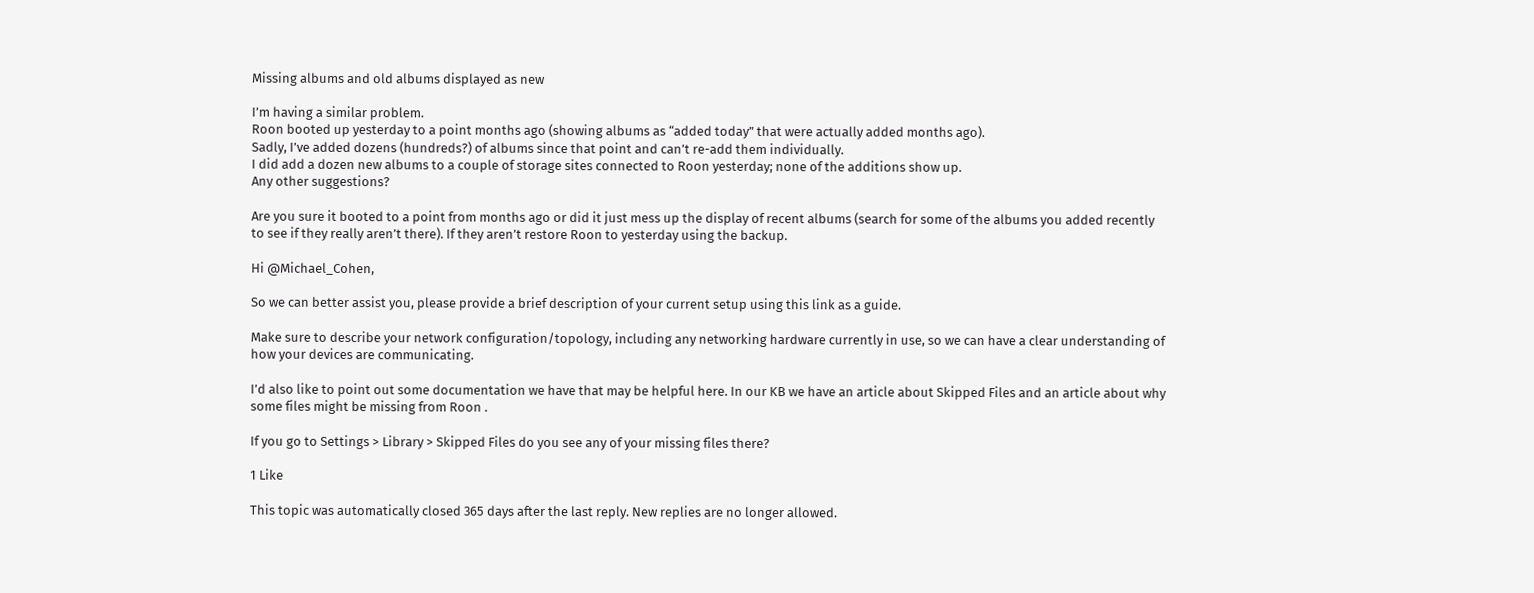Missing albums and old albums displayed as new

I’m having a similar problem.
Roon booted up yesterday to a point months ago (showing albums as “added today” that were actually added months ago).
Sadly, I’ve added dozens (hundreds?) of albums since that point and can’t re-add them individually.
I did add a dozen new albums to a couple of storage sites connected to Roon yesterday; none of the additions show up.
Any other suggestions?

Are you sure it booted to a point from months ago or did it just mess up the display of recent albums (search for some of the albums you added recently to see if they really aren’t there). If they aren’t restore Roon to yesterday using the backup.

Hi @Michael_Cohen,

So we can better assist you, please provide a brief description of your current setup using this link as a guide.

Make sure to describe your network configuration/topology, including any networking hardware currently in use, so we can have a clear understanding of how your devices are communicating.

I’d also like to point out some documentation we have that may be helpful here. In our KB we have an article about Skipped Files and an article about why some files might be missing from Roon .

If you go to Settings > Library > Skipped Files do you see any of your missing files there?

1 Like

This topic was automatically closed 365 days after the last reply. New replies are no longer allowed.